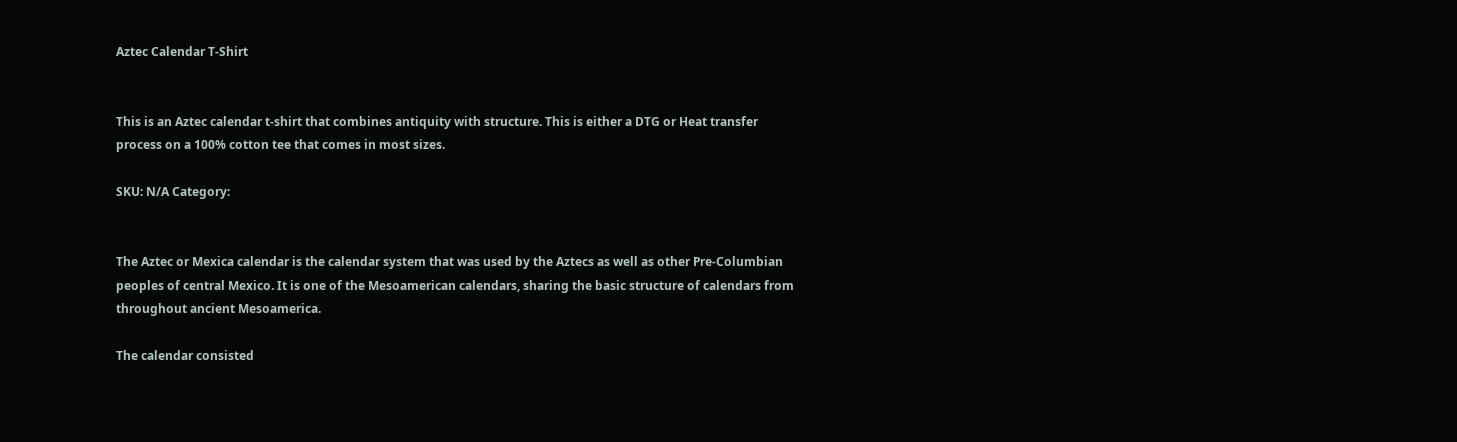Aztec Calendar T-Shirt


This is an Aztec calendar t-shirt that combines antiquity with structure. This is either a DTG or Heat transfer process on a 100% cotton tee that comes in most sizes.

SKU: N/A Category:


The Aztec or Mexica calendar is the calendar system that was used by the Aztecs as well as other Pre-Columbian peoples of central Mexico. It is one of the Mesoamerican calendars, sharing the basic structure of calendars from throughout ancient Mesoamerica.

The calendar consisted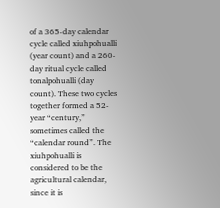of a 365-day calendar cycle called xiuhpohualli (year count) and a 260-day ritual cycle called tonalpohualli (day count). These two cycles together formed a 52-year “century,” sometimes called the “calendar round”. The xiuhpohualli is considered to be the agricultural calendar, since it is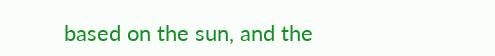based on the sun, and the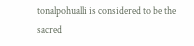tonalpohualli is considered to be the sacred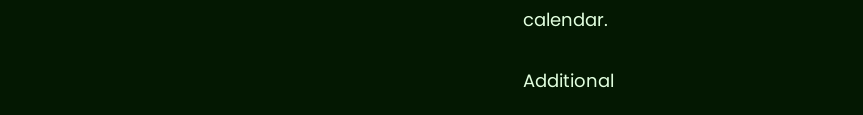calendar.

Additional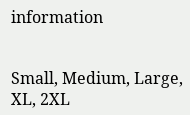information


Small, Medium, Large, XL, 2XL